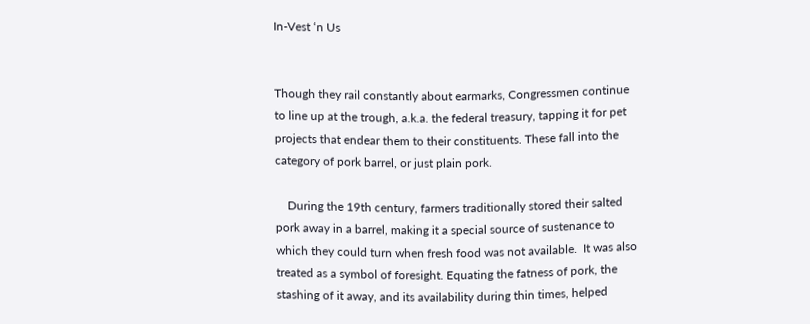In-Vest ‘n Us


Though they rail constantly about earmarks, Congressmen continue to line up at the trough, a.k.a. the federal treasury, tapping it for pet projects that endear them to their constituents. These fall into the category of pork barrel, or just plain pork.

    During the 19th century, farmers traditionally stored their salted pork away in a barrel, making it a special source of sustenance to which they could turn when fresh food was not available.  It was also treated as a symbol of foresight. Equating the fatness of pork, the stashing of it away, and its availability during thin times, helped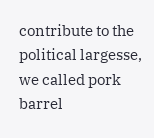contribute to the political largesse, we called pork barrel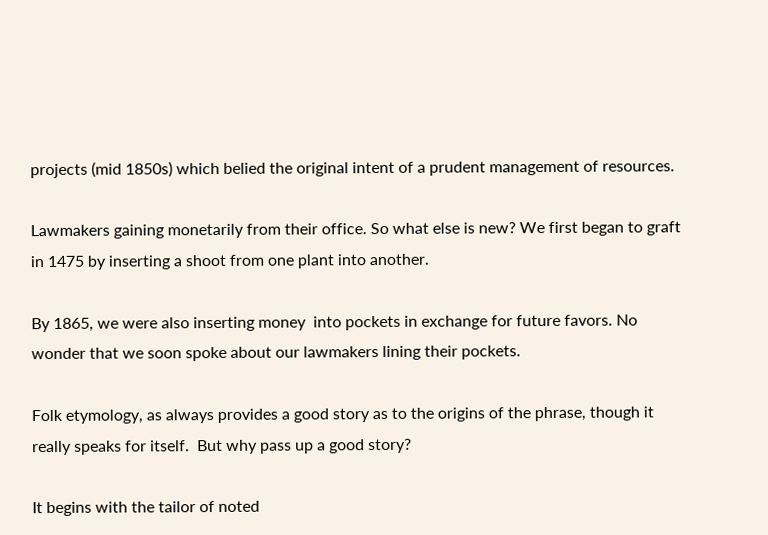projects (mid 1850s) which belied the original intent of a prudent management of resources.

Lawmakers gaining monetarily from their office. So what else is new? We first began to graft  in 1475 by inserting a shoot from one plant into another.

By 1865, we were also inserting money  into pockets in exchange for future favors. No wonder that we soon spoke about our lawmakers lining their pockets.

Folk etymology, as always provides a good story as to the origins of the phrase, though it really speaks for itself.  But why pass up a good story?

It begins with the tailor of noted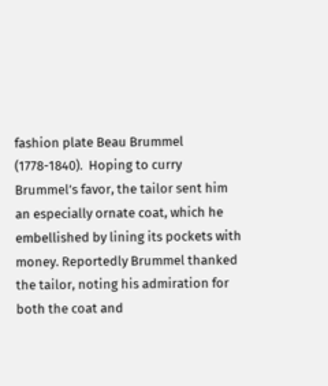fashion plate Beau Brummel (1778-1840).  Hoping to curry Brummel’s favor, the tailor sent him an especially ornate coat, which he embellished by lining its pockets with money. Reportedly Brummel thanked the tailor, noting his admiration for both the coat and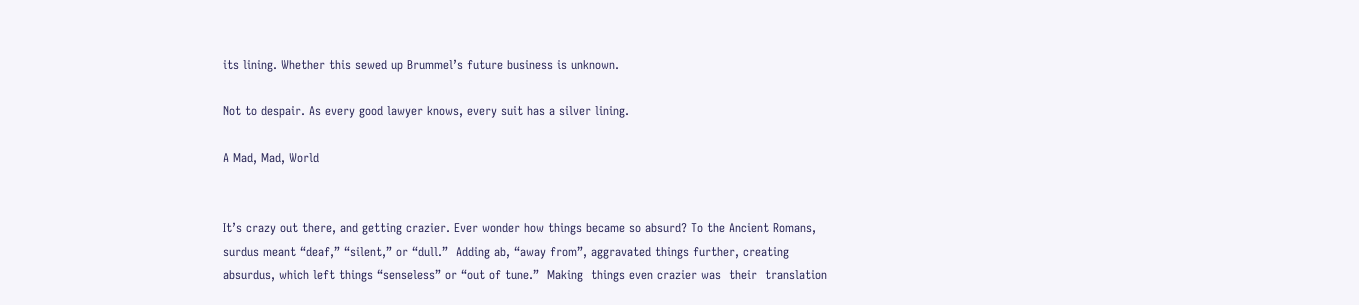its lining. Whether this sewed up Brummel’s future business is unknown.

Not to despair. As every good lawyer knows, every suit has a silver lining.

A Mad, Mad, World


It’s crazy out there, and getting crazier. Ever wonder how things became so absurd? To the Ancient Romans, surdus meant “deaf,” “silent,” or “dull.”  Adding ab, “away from”, aggravated things further, creating absurdus, which left things “senseless” or “out of tune.”  Making  things even crazier was  their  translation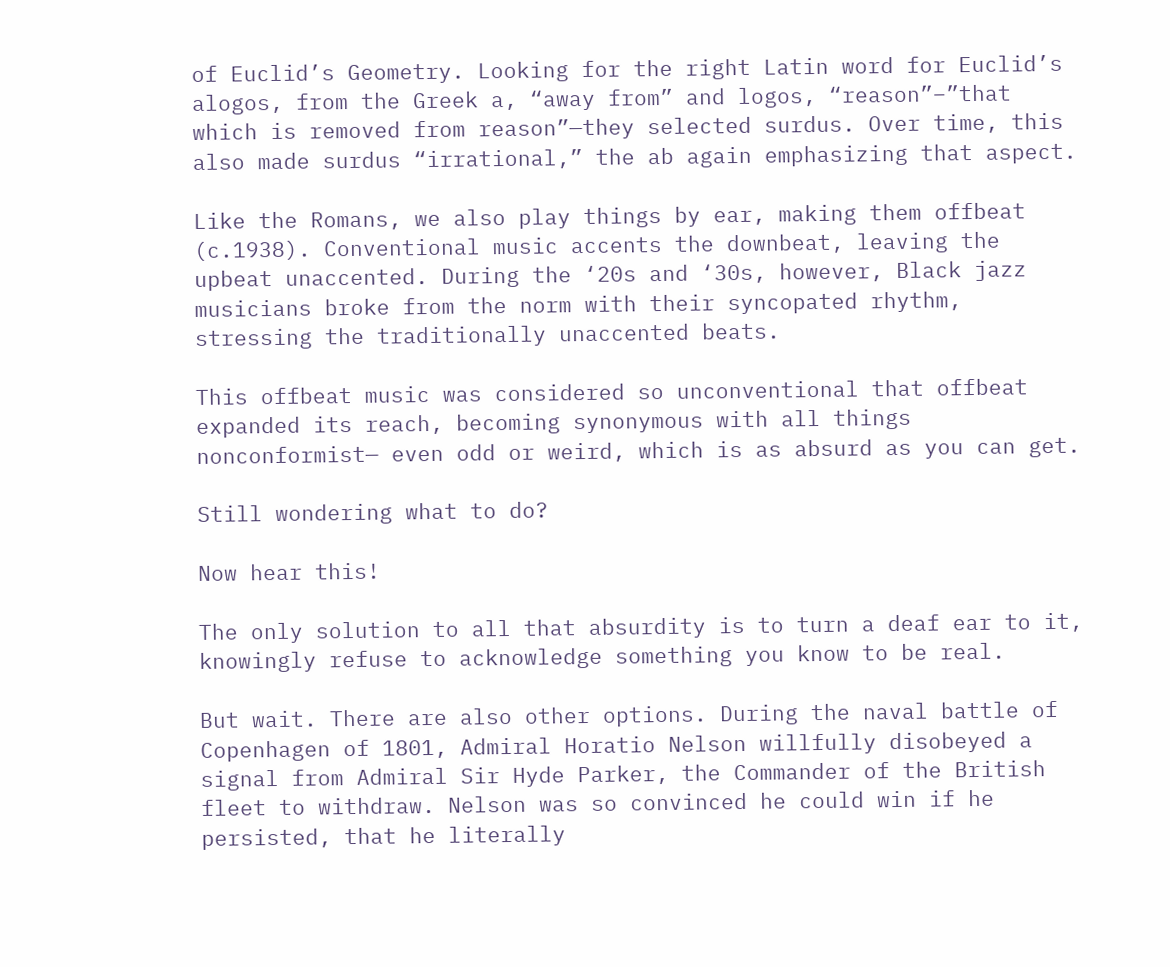of Euclid’s Geometry. Looking for the right Latin word for Euclid’s alogos, from the Greek a, “away from” and logos, “reason”–”that which is removed from reason”—they selected surdus. Over time, this also made surdus “irrational,” the ab again emphasizing that aspect.

Like the Romans, we also play things by ear, making them offbeat (c.1938). Conventional music accents the downbeat, leaving the upbeat unaccented. During the ‘20s and ‘30s, however, Black jazz musicians broke from the norm with their syncopated rhythm, stressing the traditionally unaccented beats.

This offbeat music was considered so unconventional that offbeat expanded its reach, becoming synonymous with all things nonconformist— even odd or weird, which is as absurd as you can get.

Still wondering what to do?

Now hear this!

The only solution to all that absurdity is to turn a deaf ear to it, knowingly refuse to acknowledge something you know to be real.

But wait. There are also other options. During the naval battle of Copenhagen of 1801, Admiral Horatio Nelson willfully disobeyed a signal from Admiral Sir Hyde Parker, the Commander of the British fleet to withdraw. Nelson was so convinced he could win if he persisted, that he literally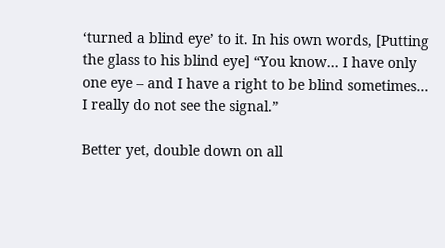‘turned a blind eye’ to it. In his own words, [Putting the glass to his blind eye] “You know… I have only one eye – and I have a right to be blind sometimes… I really do not see the signal.”

Better yet, double down on all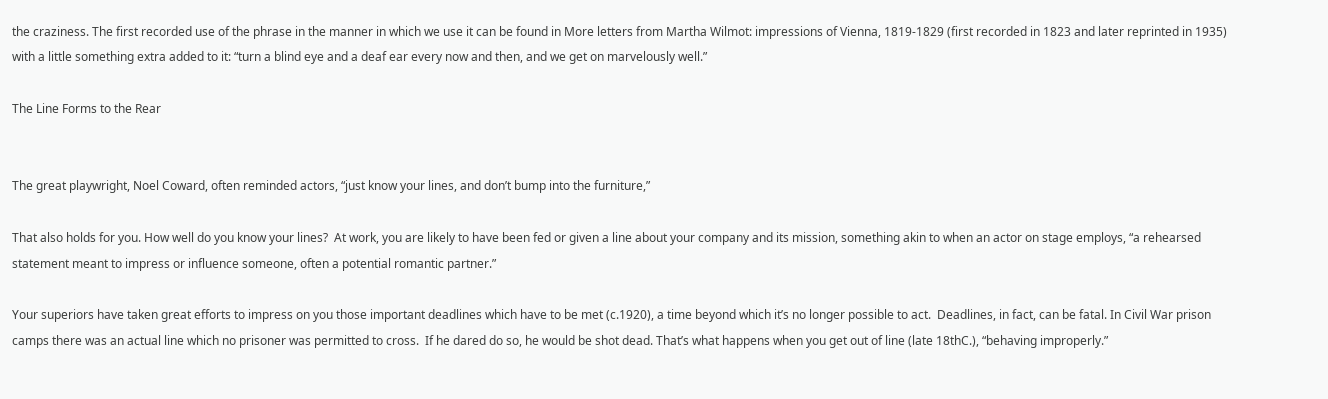the craziness. The first recorded use of the phrase in the manner in which we use it can be found in More letters from Martha Wilmot: impressions of Vienna, 1819-1829 (first recorded in 1823 and later reprinted in 1935) with a little something extra added to it: “turn a blind eye and a deaf ear every now and then, and we get on marvelously well.”

The Line Forms to the Rear


The great playwright, Noel Coward, often reminded actors, “just know your lines, and don’t bump into the furniture,”

That also holds for you. How well do you know your lines?  At work, you are likely to have been fed or given a line about your company and its mission, something akin to when an actor on stage employs, “a rehearsed statement meant to impress or influence someone, often a potential romantic partner.”

Your superiors have taken great efforts to impress on you those important deadlines which have to be met (c.1920), a time beyond which it’s no longer possible to act.  Deadlines, in fact, can be fatal. In Civil War prison camps there was an actual line which no prisoner was permitted to cross.  If he dared do so, he would be shot dead. That’s what happens when you get out of line (late 18thC.), “behaving improperly.”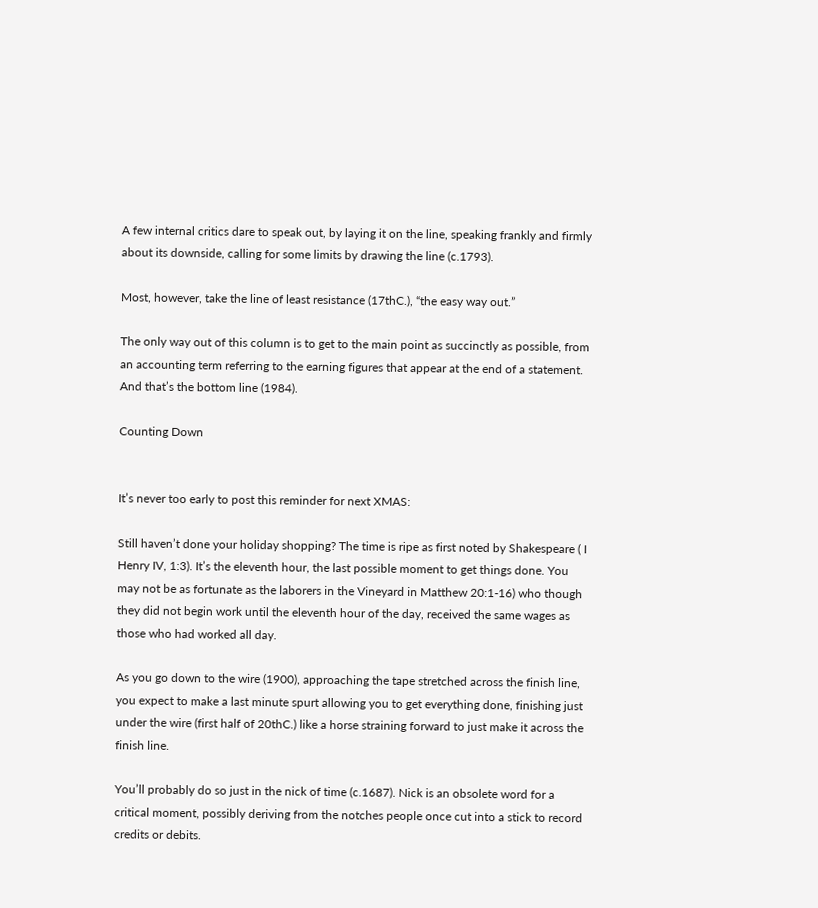A few internal critics dare to speak out, by laying it on the line, speaking frankly and firmly about its downside, calling for some limits by drawing the line (c.1793).

Most, however, take the line of least resistance (17thC.), “the easy way out.”

The only way out of this column is to get to the main point as succinctly as possible, from an accounting term referring to the earning figures that appear at the end of a statement. And that’s the bottom line (1984).

Counting Down


It’s never too early to post this reminder for next XMAS:

Still haven’t done your holiday shopping? The time is ripe as first noted by Shakespeare ( I Henry IV, 1:3). It’s the eleventh hour, the last possible moment to get things done. You may not be as fortunate as the laborers in the Vineyard in Matthew 20:1-16) who though they did not begin work until the eleventh hour of the day, received the same wages as those who had worked all day.

As you go down to the wire (1900), approaching the tape stretched across the finish line, you expect to make a last minute spurt allowing you to get everything done, finishing just under the wire (first half of 20thC.) like a horse straining forward to just make it across the finish line.

You’ll probably do so just in the nick of time (c.1687). Nick is an obsolete word for a critical moment, possibly deriving from the notches people once cut into a stick to record credits or debits.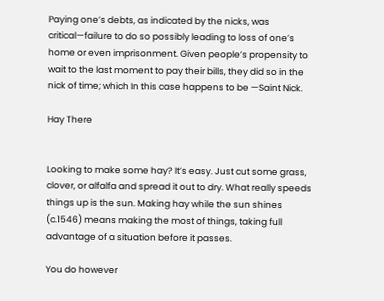Paying one’s debts, as indicated by the nicks, was critical—failure to do so possibly leading to loss of one’s home or even imprisonment. Given people’s propensity to wait to the last moment to pay their bills, they did so in the nick of time; which In this case happens to be —Saint Nick.

Hay There


Looking to make some hay? It’s easy. Just cut some grass, clover, or alfalfa and spread it out to dry. What really speeds things up is the sun. Making hay while the sun shines (c.1546) means making the most of things, taking full advantage of a situation before it passes.

You do however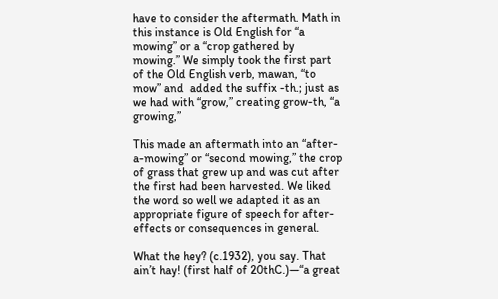have to consider the aftermath. Math in this instance is Old English for “a mowing” or a “crop gathered by mowing.” We simply took the first part of the Old English verb, mawan, “to mow” and  added the suffix -th.; just as  we had with “grow,” creating grow-th, “a growing,”

This made an aftermath into an “after-a-mowing” or “second mowing,” the crop of grass that grew up and was cut after the first had been harvested. We liked the word so well we adapted it as an appropriate figure of speech for after-effects or consequences in general.

What the hey? (c.1932), you say. That ain’t hay! (first half of 20thC.)—“a great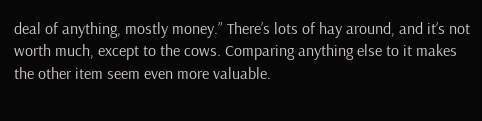deal of anything, mostly money.” There’s lots of hay around, and it’s not worth much, except to the cows. Comparing anything else to it makes the other item seem even more valuable.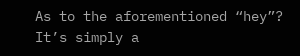As to the aforementioned “hey”? It’s simply a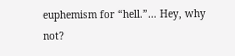euphemism for “hell.”… Hey, why not?